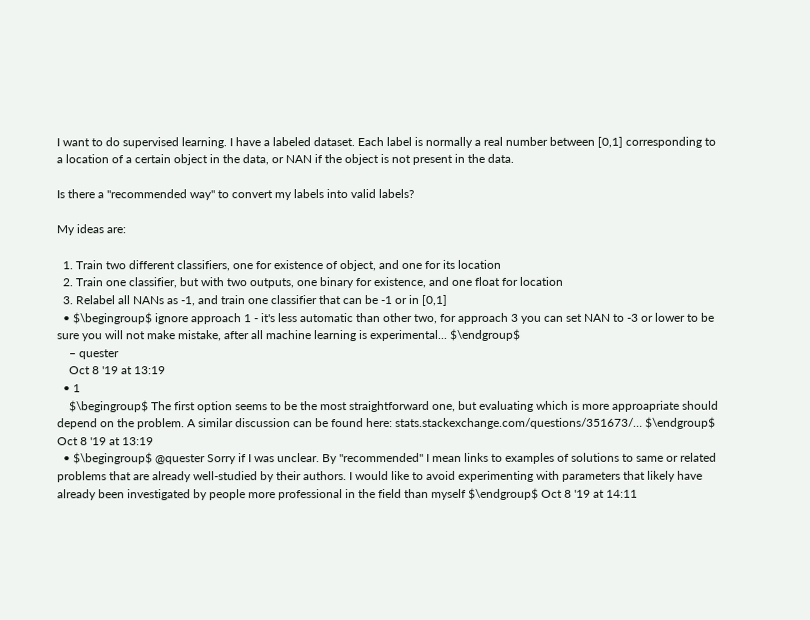I want to do supervised learning. I have a labeled dataset. Each label is normally a real number between [0,1] corresponding to a location of a certain object in the data, or NAN if the object is not present in the data.

Is there a "recommended way" to convert my labels into valid labels?

My ideas are:

  1. Train two different classifiers, one for existence of object, and one for its location
  2. Train one classifier, but with two outputs, one binary for existence, and one float for location
  3. Relabel all NANs as -1, and train one classifier that can be -1 or in [0,1]
  • $\begingroup$ ignore approach 1 - it's less automatic than other two, for approach 3 you can set NAN to -3 or lower to be sure you will not make mistake, after all machine learning is experimental... $\endgroup$
    – quester
    Oct 8 '19 at 13:19
  • 1
    $\begingroup$ The first option seems to be the most straightforward one, but evaluating which is more approapriate should depend on the problem. A similar discussion can be found here: stats.stackexchange.com/questions/351673/… $\endgroup$ Oct 8 '19 at 13:19
  • $\begingroup$ @quester Sorry if I was unclear. By "recommended" I mean links to examples of solutions to same or related problems that are already well-studied by their authors. I would like to avoid experimenting with parameters that likely have already been investigated by people more professional in the field than myself $\endgroup$ Oct 8 '19 at 14:11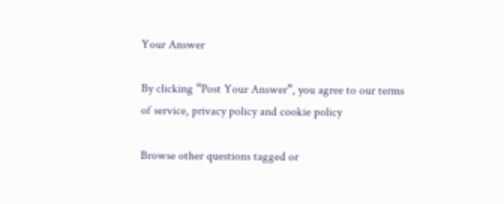Your Answer

By clicking “Post Your Answer”, you agree to our terms of service, privacy policy and cookie policy

Browse other questions tagged or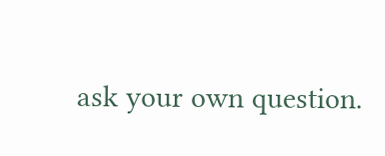ask your own question.